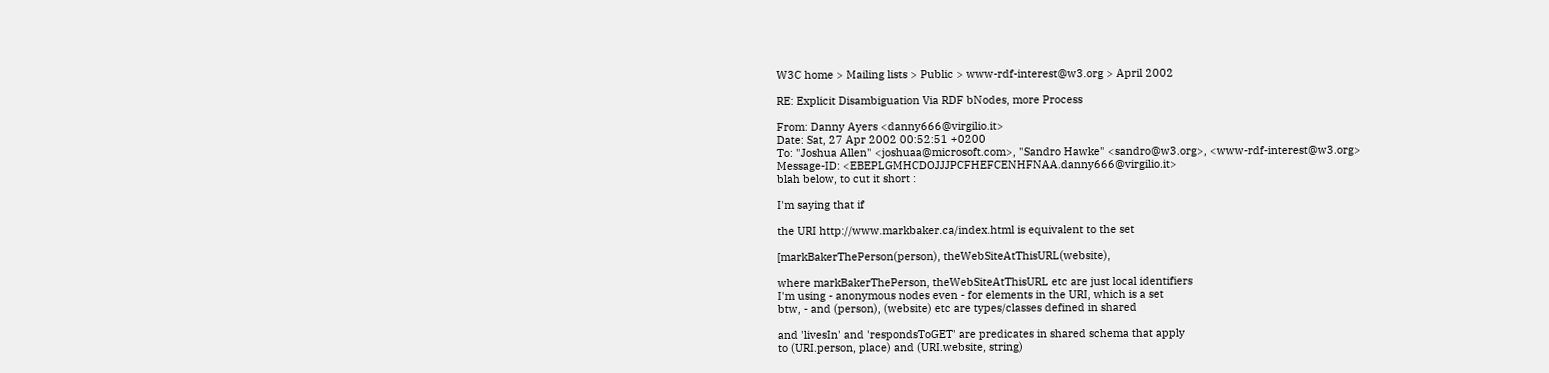W3C home > Mailing lists > Public > www-rdf-interest@w3.org > April 2002

RE: Explicit Disambiguation Via RDF bNodes, more Process

From: Danny Ayers <danny666@virgilio.it>
Date: Sat, 27 Apr 2002 00:52:51 +0200
To: "Joshua Allen" <joshuaa@microsoft.com>, "Sandro Hawke" <sandro@w3.org>, <www-rdf-interest@w3.org>
Message-ID: <EBEPLGMHCDOJJJPCFHEFCENHFNAA.danny666@virgilio.it>
blah below, to cut it short :

I'm saying that if

the URI http://www.markbaker.ca/index.html is equivalent to the set

[markBakerThePerson(person), theWebSiteAtThisURL(website),

where markBakerThePerson, theWebSiteAtThisURL etc are just local identifiers
I'm using - anonymous nodes even - for elements in the URI, which is a set
btw, - and (person), (website) etc are types/classes defined in shared

and 'livesIn' and 'respondsToGET' are predicates in shared schema that apply
to (URI.person, place) and (URI.website, string)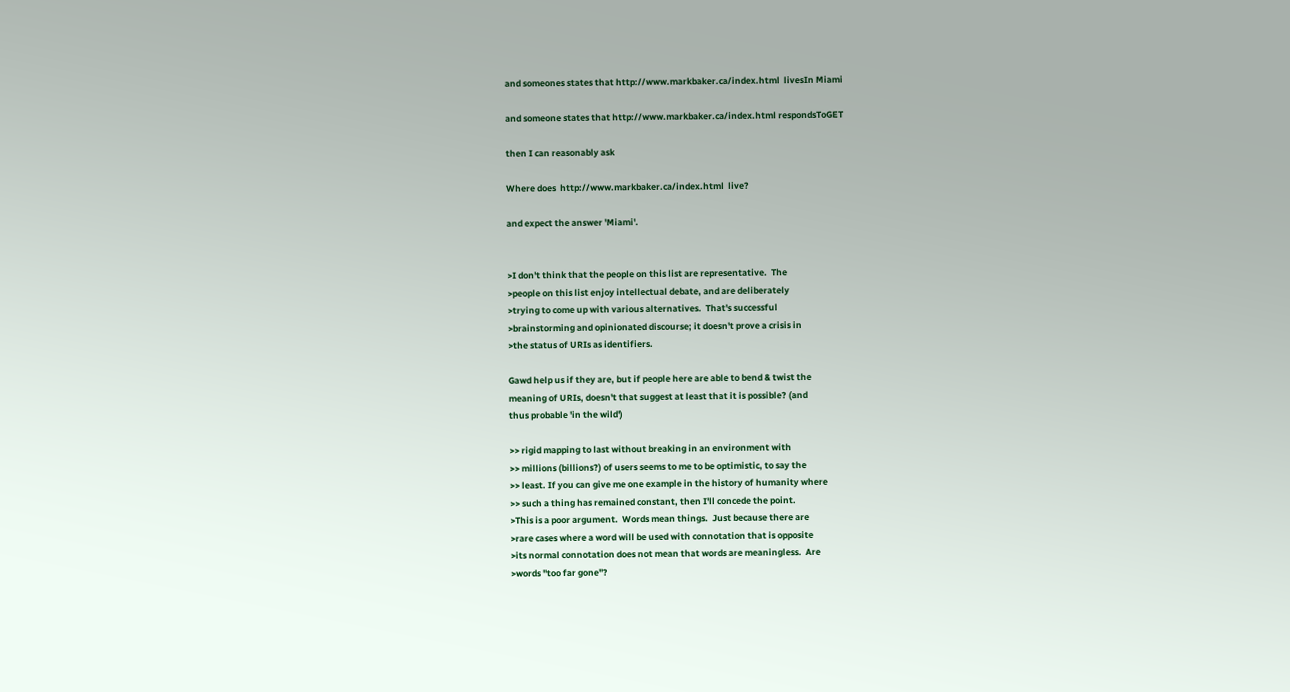and someones states that http://www.markbaker.ca/index.html  livesIn Miami

and someone states that http://www.markbaker.ca/index.html respondsToGET

then I can reasonably ask

Where does  http://www.markbaker.ca/index.html  live?

and expect the answer 'Miami'.


>I don't think that the people on this list are representative.  The
>people on this list enjoy intellectual debate, and are deliberately
>trying to come up with various alternatives.  That's successful
>brainstorming and opinionated discourse; it doesn't prove a crisis in
>the status of URIs as identifiers.

Gawd help us if they are, but if people here are able to bend & twist the
meaning of URIs, doesn't that suggest at least that it is possible? (and
thus probable 'in the wild')

>> rigid mapping to last without breaking in an environment with
>> millions (billions?) of users seems to me to be optimistic, to say the
>> least. If you can give me one example in the history of humanity where
>> such a thing has remained constant, then I'll concede the point.
>This is a poor argument.  Words mean things.  Just because there are
>rare cases where a word will be used with connotation that is opposite
>its normal connotation does not mean that words are meaningless.  Are
>words "too far gone"?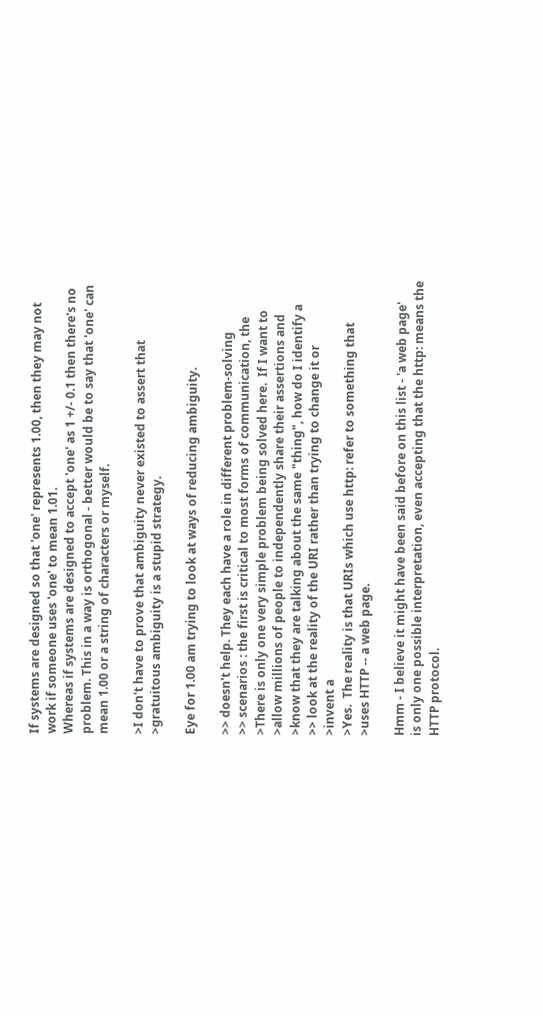If systems are designed so that 'one' represents 1.00, then they may not
work if someone uses 'one' to mean 1.01.
Whereas if systems are designed to accept 'one' as 1 +/- 0.1 then there's no
problem. This in a way is orthogonal - better would be to say that 'one' can
mean 1.00 or a string of characters or myself.

>I don't have to prove that ambiguity never existed to assert that
>gratuitous ambiguity is a stupid strategy.

Eye for 1.00 am trying to look at ways of reducing ambiguity.

>> doesn't help. They each have a role in different problem-solving
>> scenarios : the first is critical to most forms of communication, the
>There is only one very simple problem being solved here.  If I want to
>allow millions of people to independently share their assertions and
>know that they are talking about the same "thing", how do I identify a
>> look at the reality of the URI rather than trying to change it or
>invent a
>Yes.  The reality is that URIs which use http: refer to something that
>uses HTTP -- a web page.

Hmm - I believe it might have been said before on this list - 'a web page'
is only one possible interpretation, even accepting that the http: means the
HTTP protocol.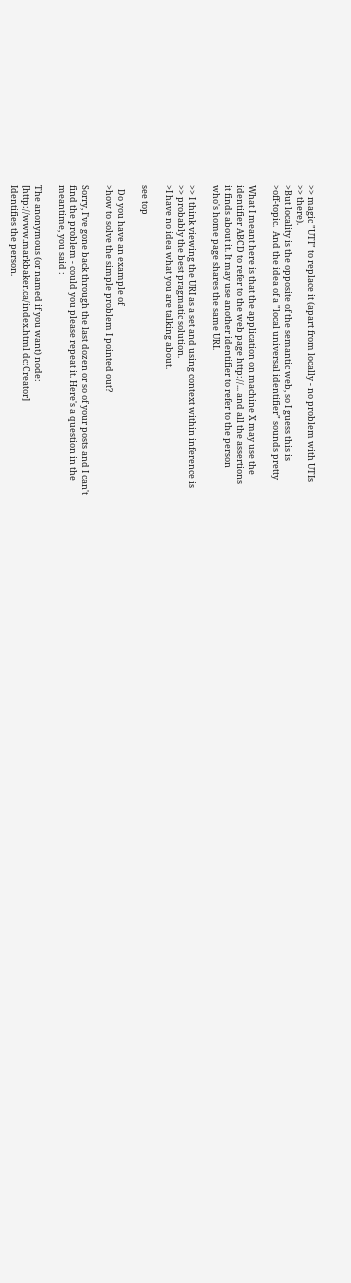>> magic "UTI" to replace it (apart from locally - no problem with UTIs
>> there).
>But locality is the opposite of the semantic web, so I guess this is
>off-topic.  And the idea of a "local universal identifier" sounds pretty

What I meant here is that the application on machine X may use the
identifier ABCD to refer to the web page http://... and all the assertions
it finds about it. It may use another identifier to refer to the person
who's home page shares the same URI.

>> I think viewing the URI as a set and using context within inference is
>> probably the best pragmatic solution.
>I have no idea what you are talking about.

see top

  Do you have an example of
>how to solve the simple problem I pointed out?

Sorry, I've gone back through the last dozen or so of your posts and I can't
find the problem - could you please repeat it. Here's a question in the
meantime, you said :

The anonymous (or named if you want) node:
[http://www.markbaker.ca/index.html dc:Creator]
Identifies the person.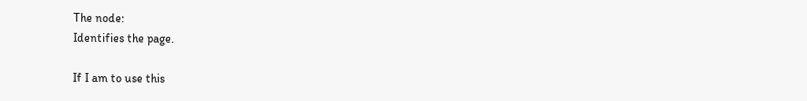The node:
Identifies the page.

If I am to use this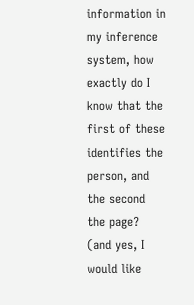information in my inference system, how exactly do I
know that the first of these identifies the person, and the second the page?
(and yes, I would like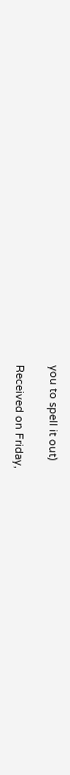you to spell it out)

Received on Friday,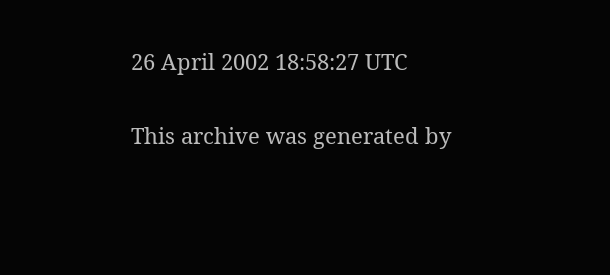26 April 2002 18:58:27 UTC

This archive was generated by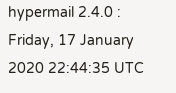hypermail 2.4.0 : Friday, 17 January 2020 22:44:35 UTC